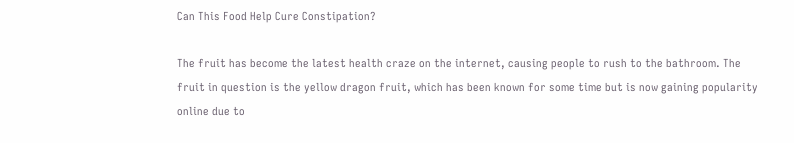Can This Food Help Cure Constipation?

The fruit has become the latest health craze on the internet, causing people to rush to the bathroom. The fruit in question is the yellow dragon fruit, which has been known for some time but is now gaining popularity online due to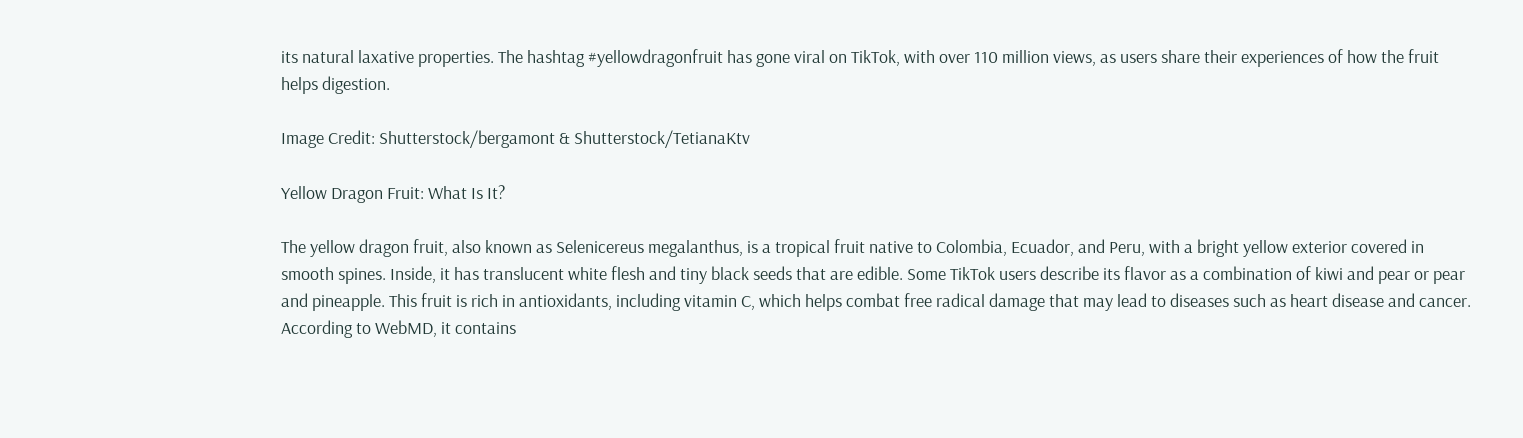its natural laxative properties. The hashtag #yellowdragonfruit has gone viral on TikTok, with over 110 million views, as users share their experiences of how the fruit helps digestion.

Image Credit: Shutterstock/bergamont & Shutterstock/TetianaKtv

Yellow Dragon Fruit: What Is It?

The yellow dragon fruit, also known as Selenicereus megalanthus, is a tropical fruit native to Colombia, Ecuador, and Peru, with a bright yellow exterior covered in smooth spines. Inside, it has translucent white flesh and tiny black seeds that are edible. Some TikTok users describe its flavor as a combination of kiwi and pear or pear and pineapple. This fruit is rich in antioxidants, including vitamin C, which helps combat free radical damage that may lead to diseases such as heart disease and cancer. According to WebMD, it contains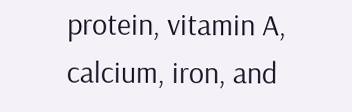protein, vitamin A, calcium, iron, and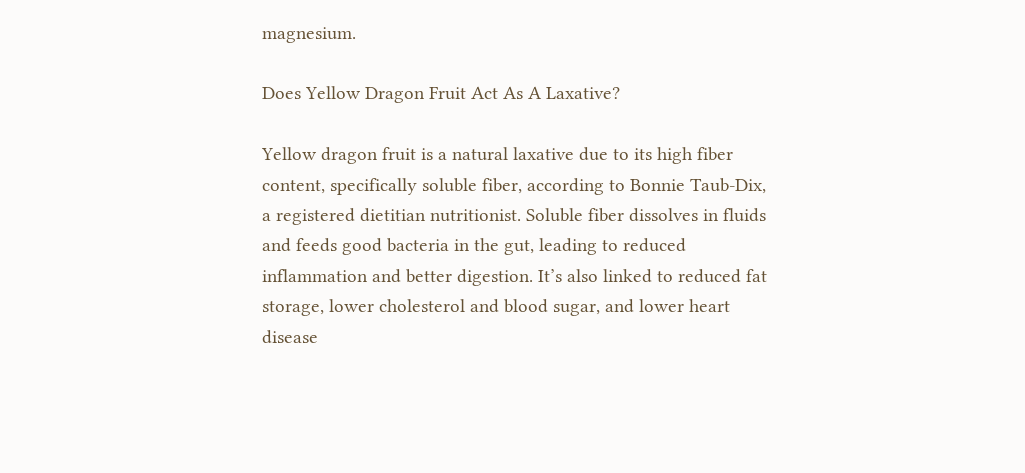magnesium.

Does Yellow Dragon Fruit Act As A Laxative?

Yellow dragon fruit is a natural laxative due to its high fiber content, specifically soluble fiber, according to Bonnie Taub-Dix, a registered dietitian nutritionist. Soluble fiber dissolves in fluids and feeds good bacteria in the gut, leading to reduced inflammation and better digestion. It’s also linked to reduced fat storage, lower cholesterol and blood sugar, and lower heart disease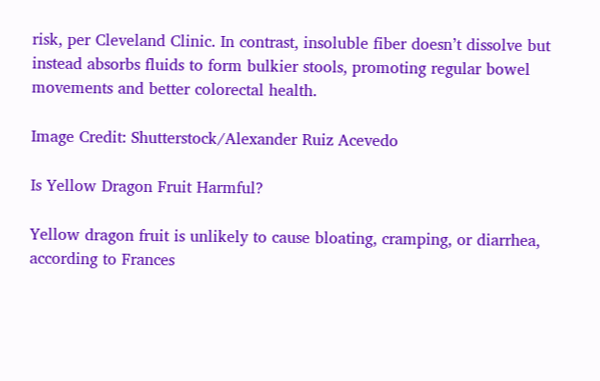risk, per Cleveland Clinic. In contrast, insoluble fiber doesn’t dissolve but instead absorbs fluids to form bulkier stools, promoting regular bowel movements and better colorectal health.

Image Credit: Shutterstock/Alexander Ruiz Acevedo

Is Yellow Dragon Fruit Harmful?

Yellow dragon fruit is unlikely to cause bloating, cramping, or diarrhea, according to Frances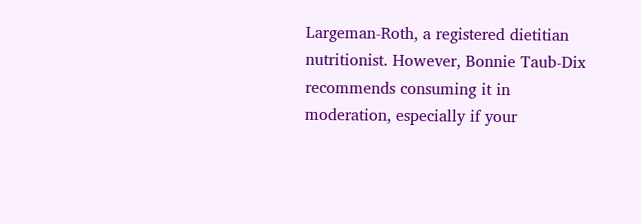Largeman-Roth, a registered dietitian nutritionist. However, Bonnie Taub-Dix recommends consuming it in moderation, especially if your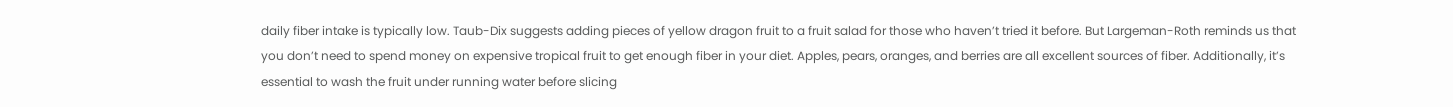daily fiber intake is typically low. Taub-Dix suggests adding pieces of yellow dragon fruit to a fruit salad for those who haven’t tried it before. But Largeman-Roth reminds us that you don’t need to spend money on expensive tropical fruit to get enough fiber in your diet. Apples, pears, oranges, and berries are all excellent sources of fiber. Additionally, it’s essential to wash the fruit under running water before slicing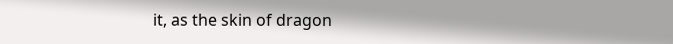it, as the skin of dragon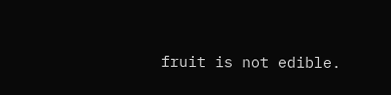fruit is not edible.